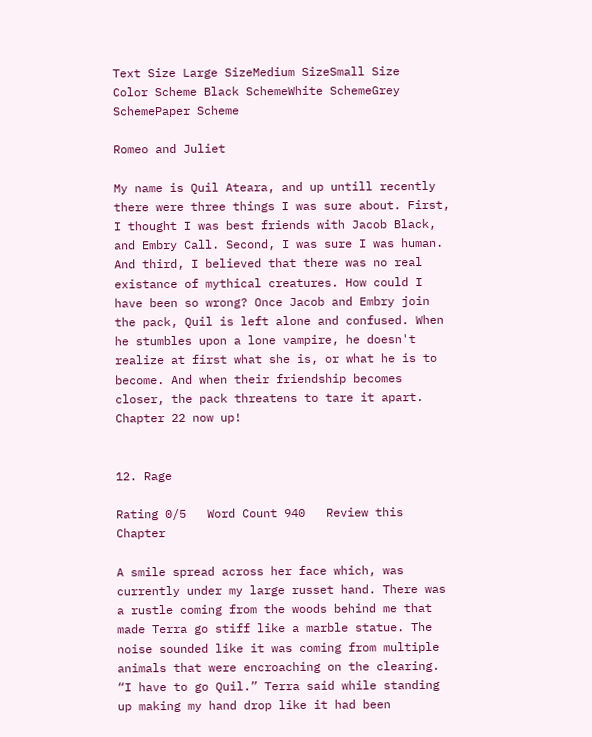Text Size Large SizeMedium SizeSmall Size    Color Scheme Black SchemeWhite SchemeGrey SchemePaper Scheme

Romeo and Juliet

My name is Quil Ateara, and up untill recently there were three things I was sure about. First, I thought I was best friends with Jacob Black, and Embry Call. Second, I was sure I was human. And third, I believed that there was no real existance of mythical creatures. How could I have been so wrong? Once Jacob and Embry join the pack, Quil is left alone and confused. When he stumbles upon a lone vampire, he doesn't realize at first what she is, or what he is to become. And when their friendship becomes closer, the pack threatens to tare it apart. Chapter 22 now up!


12. Rage

Rating 0/5   Word Count 940   Review this Chapter

A smile spread across her face which, was currently under my large russet hand. There was a rustle coming from the woods behind me that made Terra go stiff like a marble statue. The noise sounded like it was coming from multiple animals that were encroaching on the clearing. “I have to go Quil.” Terra said while standing up making my hand drop like it had been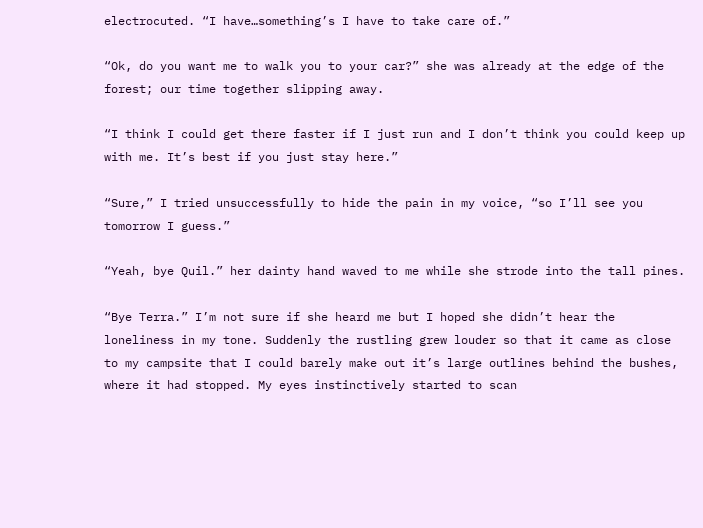electrocuted. “I have…something’s I have to take care of.”

“Ok, do you want me to walk you to your car?” she was already at the edge of the forest; our time together slipping away.

“I think I could get there faster if I just run and I don’t think you could keep up with me. It’s best if you just stay here.”

“Sure,” I tried unsuccessfully to hide the pain in my voice, “so I’ll see you tomorrow I guess.”

“Yeah, bye Quil.” her dainty hand waved to me while she strode into the tall pines.

“Bye Terra.” I’m not sure if she heard me but I hoped she didn’t hear the loneliness in my tone. Suddenly the rustling grew louder so that it came as close to my campsite that I could barely make out it’s large outlines behind the bushes, where it had stopped. My eyes instinctively started to scan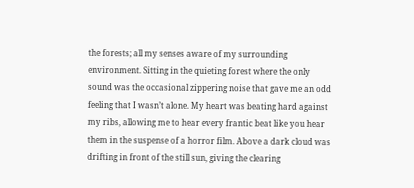the forests; all my senses aware of my surrounding environment. Sitting in the quieting forest where the only sound was the occasional zippering noise that gave me an odd feeling that I wasn’t alone. My heart was beating hard against my ribs, allowing me to hear every frantic beat like you hear them in the suspense of a horror film. Above a dark cloud was drifting in front of the still sun, giving the clearing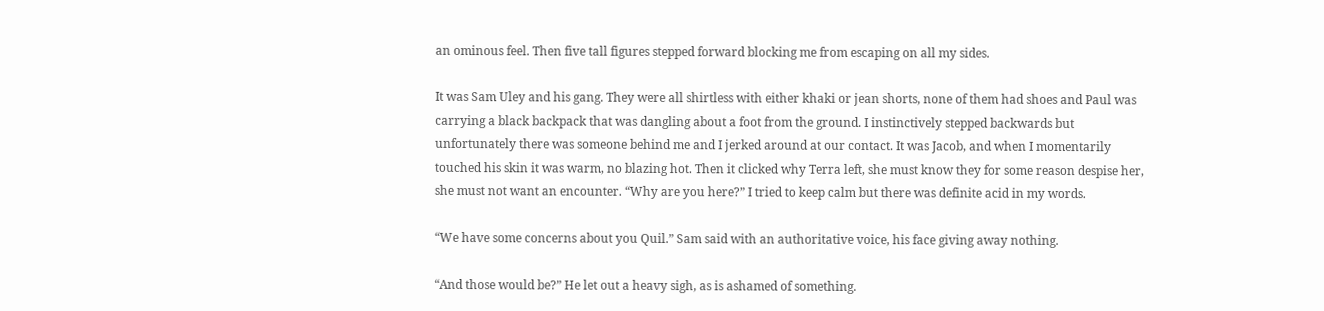an ominous feel. Then five tall figures stepped forward blocking me from escaping on all my sides.

It was Sam Uley and his gang. They were all shirtless with either khaki or jean shorts, none of them had shoes and Paul was carrying a black backpack that was dangling about a foot from the ground. I instinctively stepped backwards but unfortunately there was someone behind me and I jerked around at our contact. It was Jacob, and when I momentarily touched his skin it was warm, no blazing hot. Then it clicked why Terra left, she must know they for some reason despise her, she must not want an encounter. “Why are you here?” I tried to keep calm but there was definite acid in my words.

“We have some concerns about you Quil.” Sam said with an authoritative voice, his face giving away nothing.

“And those would be?” He let out a heavy sigh, as is ashamed of something.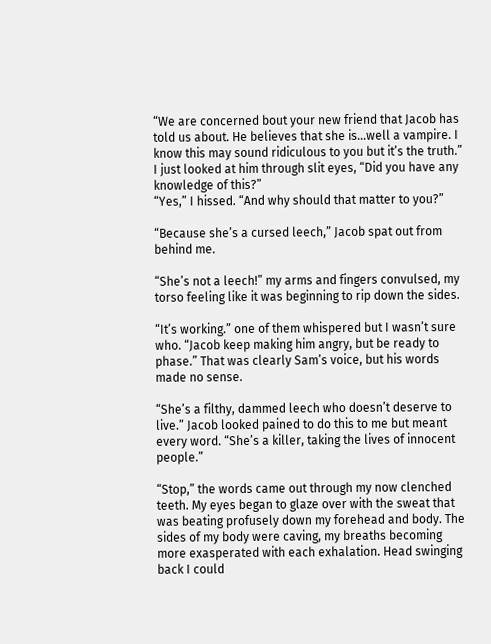“We are concerned bout your new friend that Jacob has told us about. He believes that she is…well a vampire. I know this may sound ridiculous to you but it’s the truth.” I just looked at him through slit eyes, “Did you have any knowledge of this?”
“Yes,” I hissed. “And why should that matter to you?”

“Because she’s a cursed leech,” Jacob spat out from behind me.

“She’s not a leech!” my arms and fingers convulsed, my torso feeling like it was beginning to rip down the sides.

“It’s working.” one of them whispered but I wasn’t sure who. “Jacob keep making him angry, but be ready to phase.” That was clearly Sam’s voice, but his words made no sense.

“She’s a filthy, dammed leech who doesn’t deserve to live.” Jacob looked pained to do this to me but meant every word. “She’s a killer, taking the lives of innocent people.”

“Stop,” the words came out through my now clenched teeth. My eyes began to glaze over with the sweat that was beating profusely down my forehead and body. The sides of my body were caving, my breaths becoming more exasperated with each exhalation. Head swinging back I could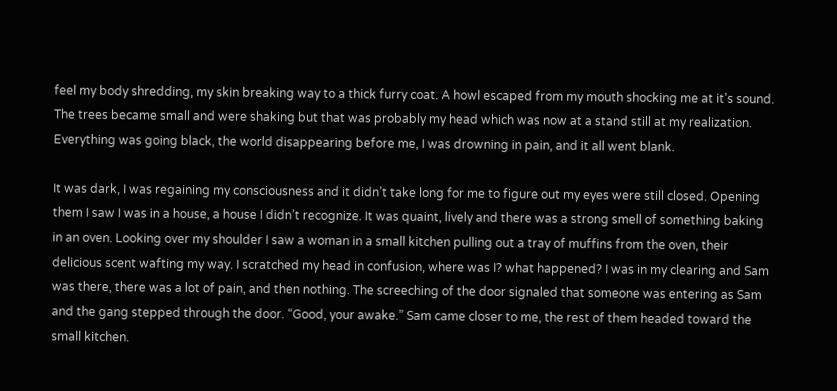feel my body shredding, my skin breaking way to a thick furry coat. A howl escaped from my mouth shocking me at it’s sound. The trees became small and were shaking but that was probably my head which was now at a stand still at my realization. Everything was going black, the world disappearing before me, I was drowning in pain, and it all went blank.

It was dark, I was regaining my consciousness and it didn’t take long for me to figure out my eyes were still closed. Opening them I saw I was in a house, a house I didn’t recognize. It was quaint, lively and there was a strong smell of something baking in an oven. Looking over my shoulder I saw a woman in a small kitchen pulling out a tray of muffins from the oven, their delicious scent wafting my way. I scratched my head in confusion, where was I? what happened? I was in my clearing and Sam was there, there was a lot of pain, and then nothing. The screeching of the door signaled that someone was entering as Sam and the gang stepped through the door. “Good, your awake.” Sam came closer to me, the rest of them headed toward the small kitchen.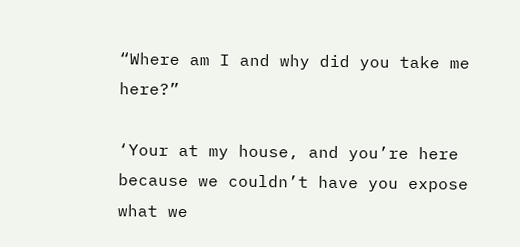“Where am I and why did you take me here?”

‘Your at my house, and you’re here because we couldn’t have you expose what we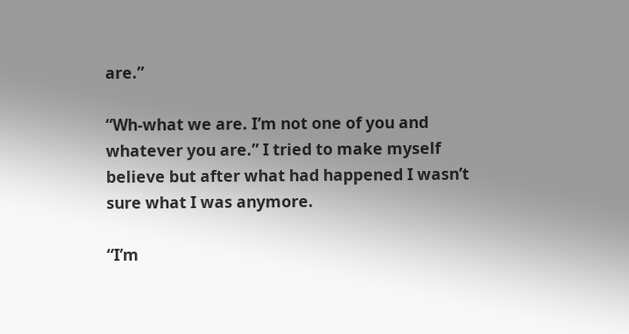are.”

“Wh-what we are. I’m not one of you and whatever you are.” I tried to make myself believe but after what had happened I wasn’t sure what I was anymore.

“I’m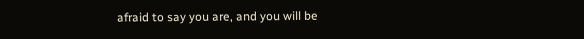afraid to say you are, and you will be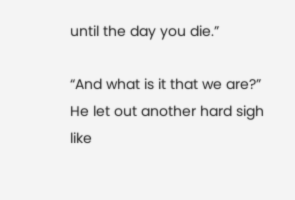until the day you die.”

“And what is it that we are?”
He let out another hard sigh like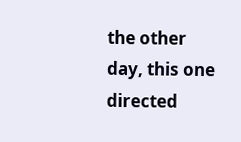the other day, this one directed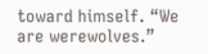toward himself. “We are werewolves.”